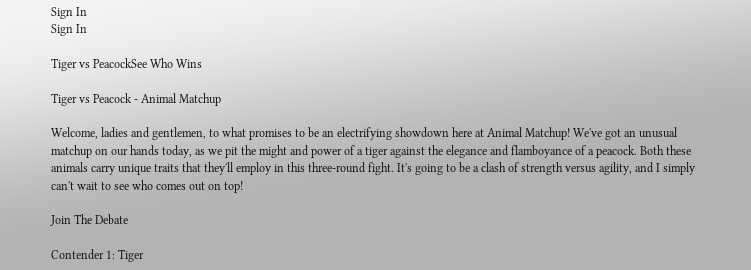Sign In
Sign In

Tiger vs PeacockSee Who Wins

Tiger vs Peacock - Animal Matchup

Welcome, ladies and gentlemen, to what promises to be an electrifying showdown here at Animal Matchup! We've got an unusual matchup on our hands today, as we pit the might and power of a tiger against the elegance and flamboyance of a peacock. Both these animals carry unique traits that they'll employ in this three-round fight. It's going to be a clash of strength versus agility, and I simply can't wait to see who comes out on top!

Join The Debate

Contender 1: Tiger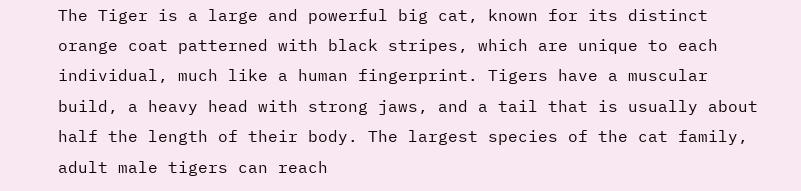The Tiger is a large and powerful big cat, known for its distinct orange coat patterned with black stripes, which are unique to each individual, much like a human fingerprint. Tigers have a muscular build, a heavy head with strong jaws, and a tail that is usually about half the length of their body. The largest species of the cat family, adult male tigers can reach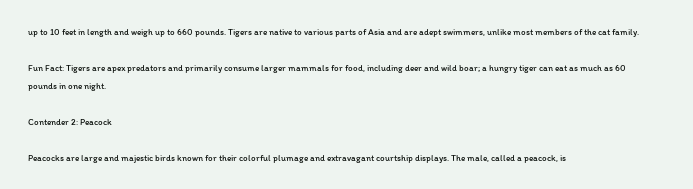up to 10 feet in length and weigh up to 660 pounds. Tigers are native to various parts of Asia and are adept swimmers, unlike most members of the cat family.

Fun Fact: Tigers are apex predators and primarily consume larger mammals for food, including deer and wild boar; a hungry tiger can eat as much as 60 pounds in one night.

Contender 2: Peacock

Peacocks are large and majestic birds known for their colorful plumage and extravagant courtship displays. The male, called a peacock, is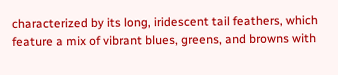characterized by its long, iridescent tail feathers, which feature a mix of vibrant blues, greens, and browns with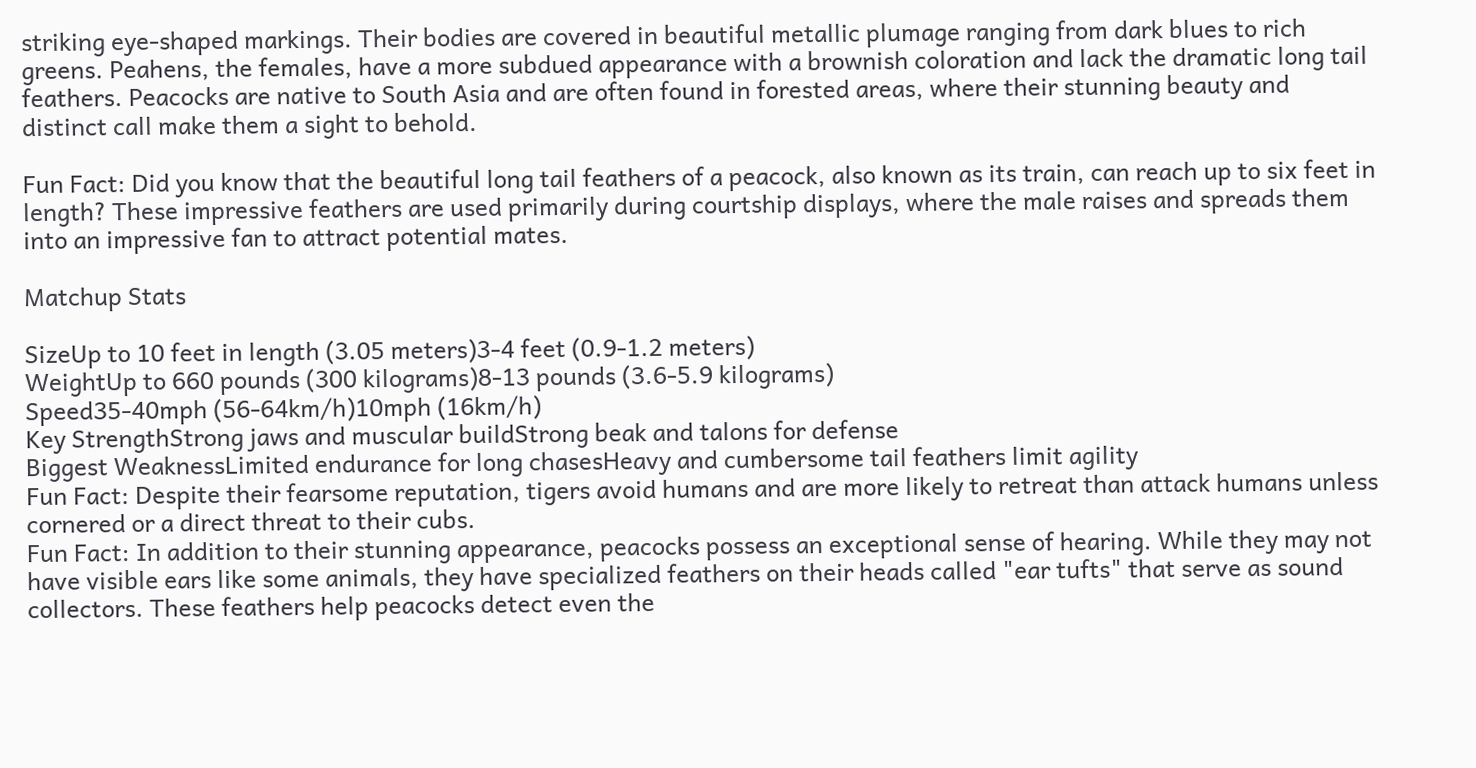striking eye-shaped markings. Their bodies are covered in beautiful metallic plumage ranging from dark blues to rich greens. Peahens, the females, have a more subdued appearance with a brownish coloration and lack the dramatic long tail feathers. Peacocks are native to South Asia and are often found in forested areas, where their stunning beauty and distinct call make them a sight to behold.

Fun Fact: Did you know that the beautiful long tail feathers of a peacock, also known as its train, can reach up to six feet in length? These impressive feathers are used primarily during courtship displays, where the male raises and spreads them into an impressive fan to attract potential mates.

Matchup Stats

SizeUp to 10 feet in length (3.05 meters)3-4 feet (0.9-1.2 meters)
WeightUp to 660 pounds (300 kilograms)8-13 pounds (3.6-5.9 kilograms)
Speed35-40mph (56-64km/h)10mph (16km/h)
Key StrengthStrong jaws and muscular buildStrong beak and talons for defense
Biggest WeaknessLimited endurance for long chasesHeavy and cumbersome tail feathers limit agility
Fun Fact: Despite their fearsome reputation, tigers avoid humans and are more likely to retreat than attack humans unless cornered or a direct threat to their cubs.
Fun Fact: In addition to their stunning appearance, peacocks possess an exceptional sense of hearing. While they may not have visible ears like some animals, they have specialized feathers on their heads called "ear tufts" that serve as sound collectors. These feathers help peacocks detect even the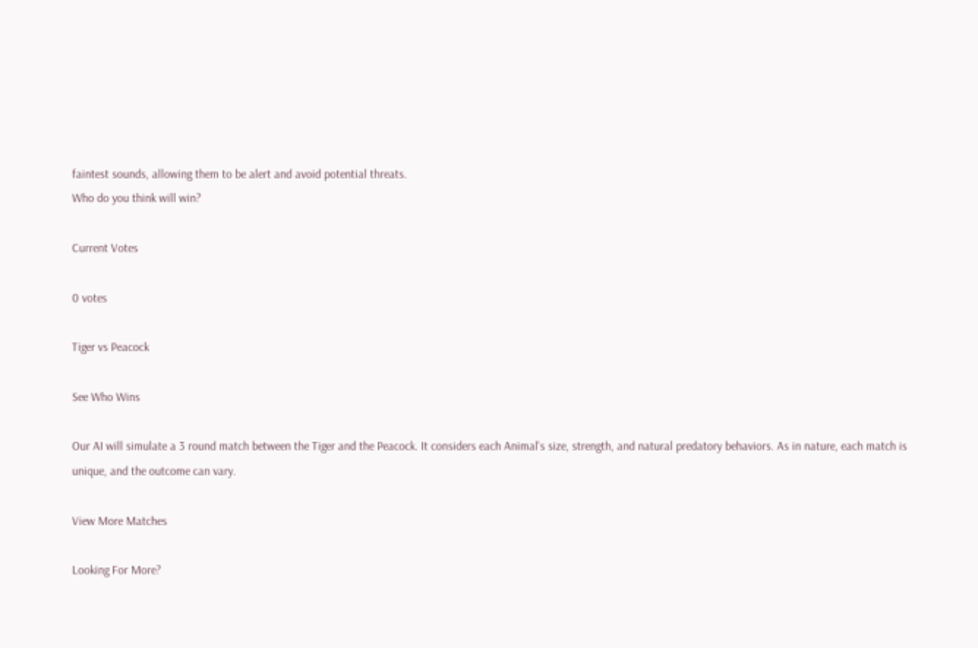faintest sounds, allowing them to be alert and avoid potential threats.
Who do you think will win?

Current Votes

0 votes

Tiger vs Peacock

See Who Wins

Our AI will simulate a 3 round match between the Tiger and the Peacock. It considers each Animal's size, strength, and natural predatory behaviors. As in nature, each match is unique, and the outcome can vary.

View More Matches

Looking For More?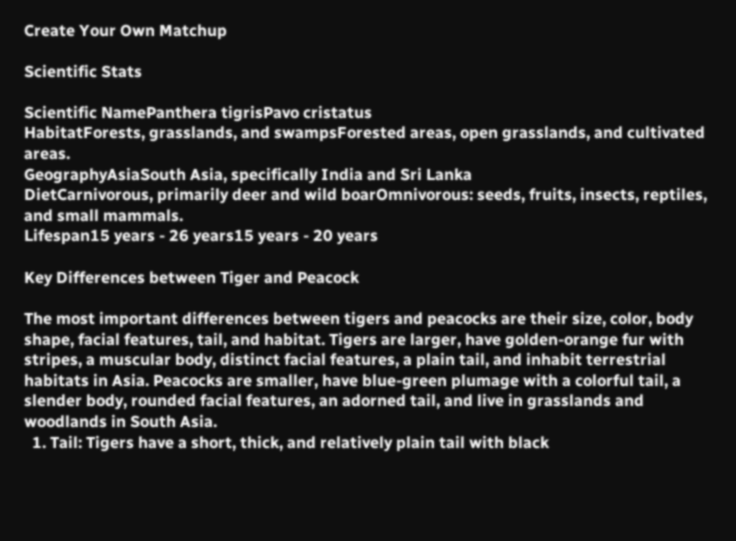Create Your Own Matchup

Scientific Stats

Scientific NamePanthera tigrisPavo cristatus
HabitatForests, grasslands, and swampsForested areas, open grasslands, and cultivated areas.
GeographyAsiaSouth Asia, specifically India and Sri Lanka
DietCarnivorous, primarily deer and wild boarOmnivorous: seeds, fruits, insects, reptiles, and small mammals.
Lifespan15 years - 26 years15 years - 20 years

Key Differences between Tiger and Peacock

The most important differences between tigers and peacocks are their size, color, body shape, facial features, tail, and habitat. Tigers are larger, have golden-orange fur with stripes, a muscular body, distinct facial features, a plain tail, and inhabit terrestrial habitats in Asia. Peacocks are smaller, have blue-green plumage with a colorful tail, a slender body, rounded facial features, an adorned tail, and live in grasslands and woodlands in South Asia.
  1. Tail: Tigers have a short, thick, and relatively plain tail with black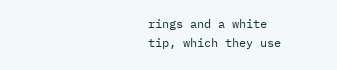rings and a white tip, which they use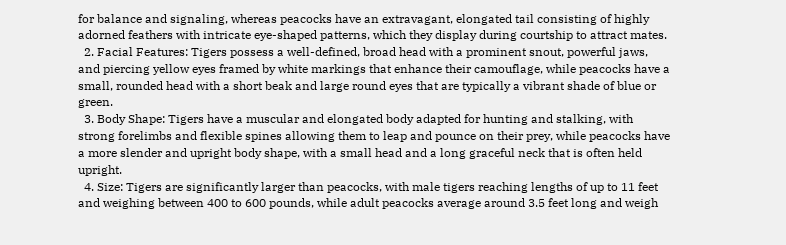for balance and signaling, whereas peacocks have an extravagant, elongated tail consisting of highly adorned feathers with intricate eye-shaped patterns, which they display during courtship to attract mates.
  2. Facial Features: Tigers possess a well-defined, broad head with a prominent snout, powerful jaws, and piercing yellow eyes framed by white markings that enhance their camouflage, while peacocks have a small, rounded head with a short beak and large round eyes that are typically a vibrant shade of blue or green.
  3. Body Shape: Tigers have a muscular and elongated body adapted for hunting and stalking, with strong forelimbs and flexible spines allowing them to leap and pounce on their prey, while peacocks have a more slender and upright body shape, with a small head and a long graceful neck that is often held upright.
  4. Size: Tigers are significantly larger than peacocks, with male tigers reaching lengths of up to 11 feet and weighing between 400 to 600 pounds, while adult peacocks average around 3.5 feet long and weigh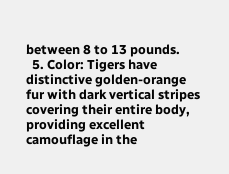between 8 to 13 pounds.
  5. Color: Tigers have distinctive golden-orange fur with dark vertical stripes covering their entire body, providing excellent camouflage in the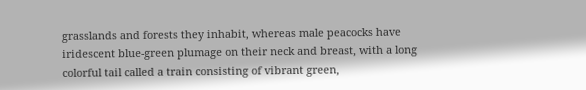grasslands and forests they inhabit, whereas male peacocks have iridescent blue-green plumage on their neck and breast, with a long colorful tail called a train consisting of vibrant green,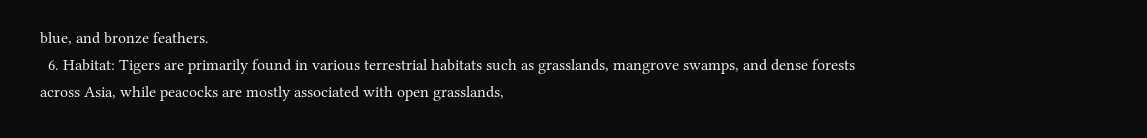blue, and bronze feathers.
  6. Habitat: Tigers are primarily found in various terrestrial habitats such as grasslands, mangrove swamps, and dense forests across Asia, while peacocks are mostly associated with open grasslands,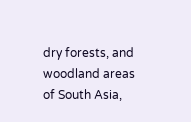dry forests, and woodland areas of South Asia,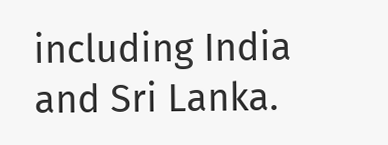including India and Sri Lanka.